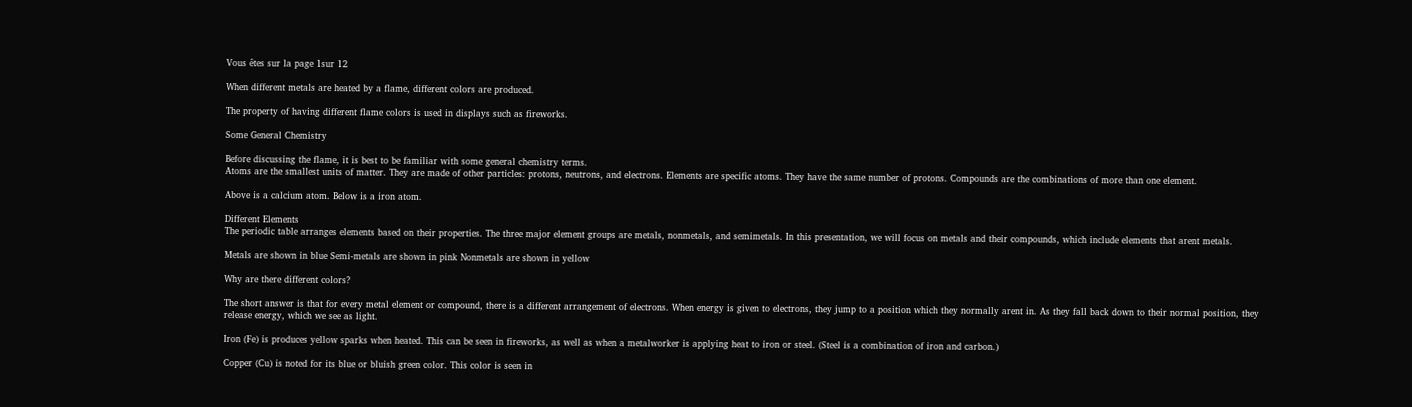Vous êtes sur la page 1sur 12

When different metals are heated by a flame, different colors are produced.

The property of having different flame colors is used in displays such as fireworks.

Some General Chemistry

Before discussing the flame, it is best to be familiar with some general chemistry terms.
Atoms are the smallest units of matter. They are made of other particles: protons, neutrons, and electrons. Elements are specific atoms. They have the same number of protons. Compounds are the combinations of more than one element.

Above is a calcium atom. Below is a iron atom.

Different Elements
The periodic table arranges elements based on their properties. The three major element groups are metals, nonmetals, and semimetals. In this presentation, we will focus on metals and their compounds, which include elements that arent metals.

Metals are shown in blue Semi-metals are shown in pink Nonmetals are shown in yellow

Why are there different colors?

The short answer is that for every metal element or compound, there is a different arrangement of electrons. When energy is given to electrons, they jump to a position which they normally arent in. As they fall back down to their normal position, they release energy, which we see as light.

Iron (Fe) is produces yellow sparks when heated. This can be seen in fireworks, as well as when a metalworker is applying heat to iron or steel. (Steel is a combination of iron and carbon.)

Copper (Cu) is noted for its blue or bluish green color. This color is seen in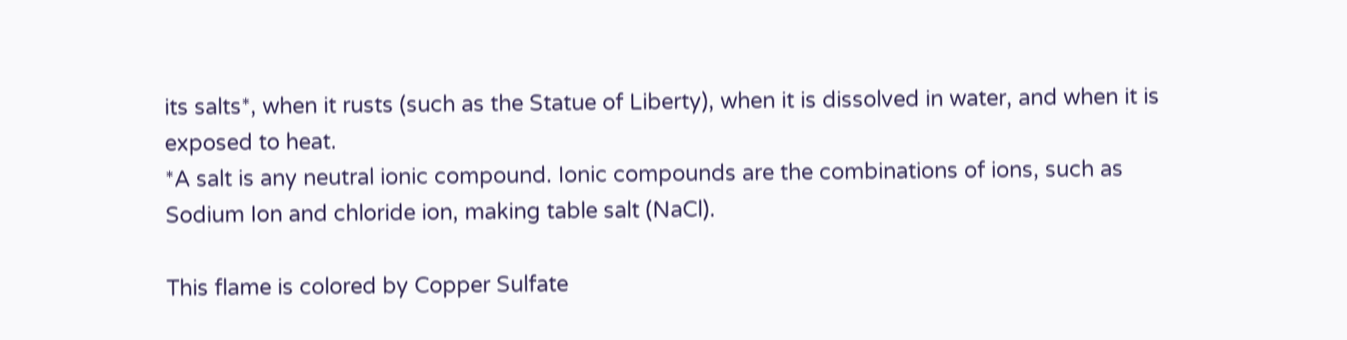its salts*, when it rusts (such as the Statue of Liberty), when it is dissolved in water, and when it is exposed to heat.
*A salt is any neutral ionic compound. Ionic compounds are the combinations of ions, such as Sodium Ion and chloride ion, making table salt (NaCl).

This flame is colored by Copper Sulfate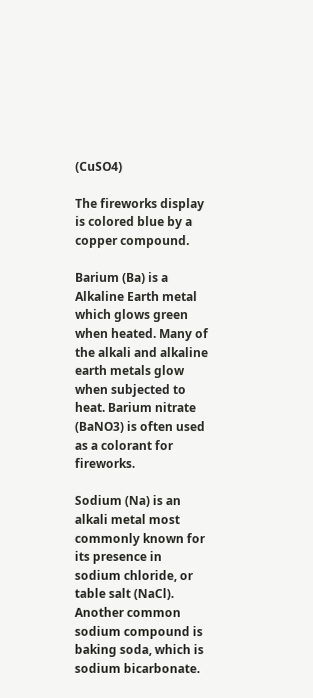(CuSO4)

The fireworks display is colored blue by a copper compound.

Barium (Ba) is a Alkaline Earth metal which glows green when heated. Many of the alkali and alkaline earth metals glow when subjected to heat. Barium nitrate (BaNO3) is often used as a colorant for fireworks.

Sodium (Na) is an alkali metal most commonly known for its presence in sodium chloride, or table salt (NaCl). Another common sodium compound is baking soda, which is sodium bicarbonate.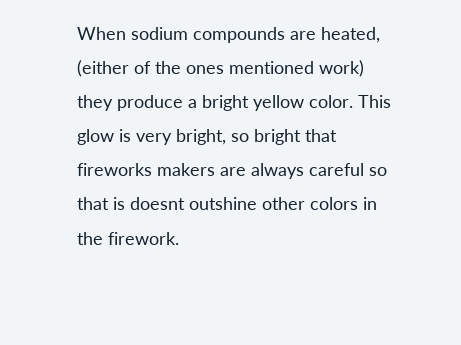When sodium compounds are heated, (either of the ones mentioned work) they produce a bright yellow color. This glow is very bright, so bright that fireworks makers are always careful so that is doesnt outshine other colors in the firework.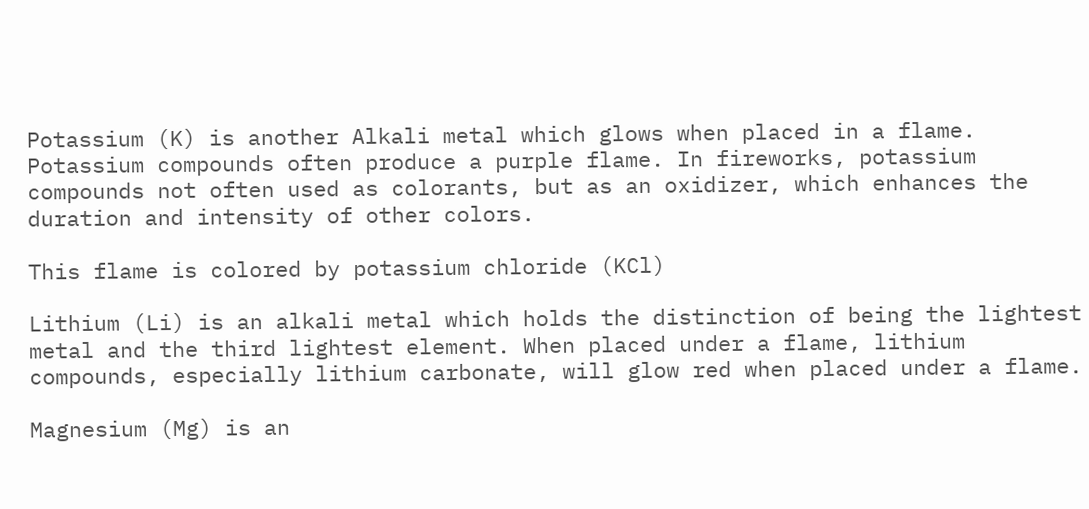Potassium (K) is another Alkali metal which glows when placed in a flame. Potassium compounds often produce a purple flame. In fireworks, potassium compounds not often used as colorants, but as an oxidizer, which enhances the duration and intensity of other colors.

This flame is colored by potassium chloride (KCl)

Lithium (Li) is an alkali metal which holds the distinction of being the lightest metal and the third lightest element. When placed under a flame, lithium compounds, especially lithium carbonate, will glow red when placed under a flame.

Magnesium (Mg) is an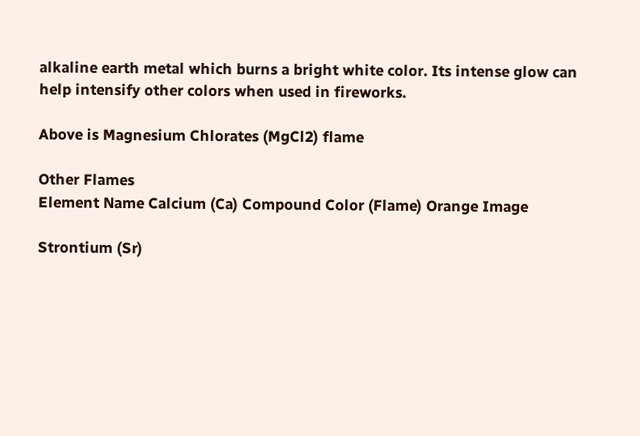alkaline earth metal which burns a bright white color. Its intense glow can help intensify other colors when used in fireworks.

Above is Magnesium Chlorates (MgCl2) flame

Other Flames
Element Name Calcium (Ca) Compound Color (Flame) Orange Image

Strontium (Sr)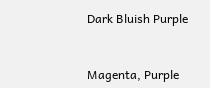Dark Bluish Purple


Magenta, Purple